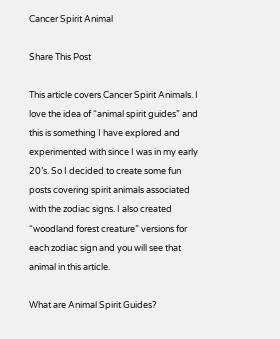Cancer Spirit Animal

Share This Post

This article covers Cancer Spirit Animals. I love the idea of “animal spirit guides” and this is something I have explored and experimented with since I was in my early 20’s. So I decided to create some fun posts covering spirit animals associated with the zodiac signs. I also created “woodland forest creature” versions for each zodiac sign and you will see that animal in this article.

What are Animal Spirit Guides?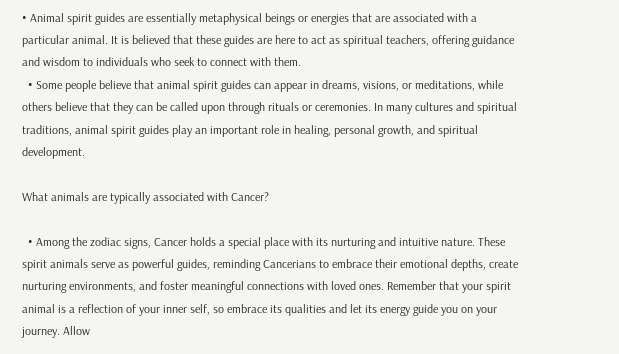• Animal spirit guides are essentially metaphysical beings or energies that are associated with a particular animal. It is believed that these guides are here to act as spiritual teachers, offering guidance and wisdom to individuals who seek to connect with them.
  • Some people believe that animal spirit guides can appear in dreams, visions, or meditations, while others believe that they can be called upon through rituals or ceremonies. In many cultures and spiritual traditions, animal spirit guides play an important role in healing, personal growth, and spiritual development.

What animals are typically associated with Cancer?

  • Among the zodiac signs, Cancer holds a special place with its nurturing and intuitive nature. These spirit animals serve as powerful guides, reminding Cancerians to embrace their emotional depths, create nurturing environments, and foster meaningful connections with loved ones. Remember that your spirit animal is a reflection of your inner self, so embrace its qualities and let its energy guide you on your journey. Allow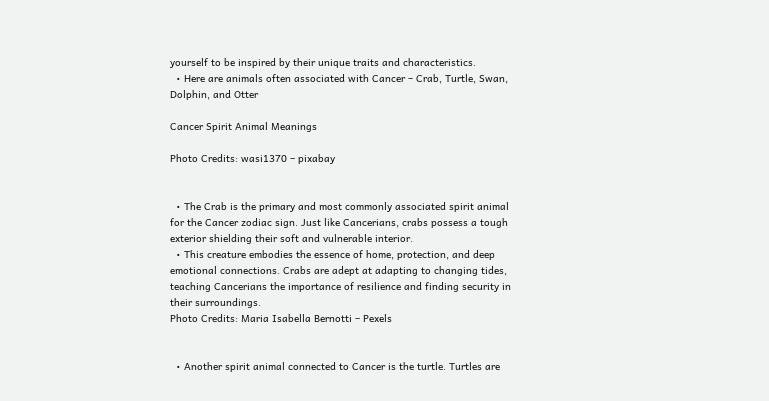yourself to be inspired by their unique traits and characteristics.
  • Here are animals often associated with Cancer – Crab, Turtle, Swan, Dolphin, and Otter

Cancer Spirit Animal Meanings

Photo Credits: wasi1370 – pixabay


  • The Crab is the primary and most commonly associated spirit animal for the Cancer zodiac sign. Just like Cancerians, crabs possess a tough exterior shielding their soft and vulnerable interior.
  • This creature embodies the essence of home, protection, and deep emotional connections. Crabs are adept at adapting to changing tides, teaching Cancerians the importance of resilience and finding security in their surroundings.
Photo Credits: Maria Isabella Bernotti – Pexels


  • Another spirit animal connected to Cancer is the turtle. Turtles are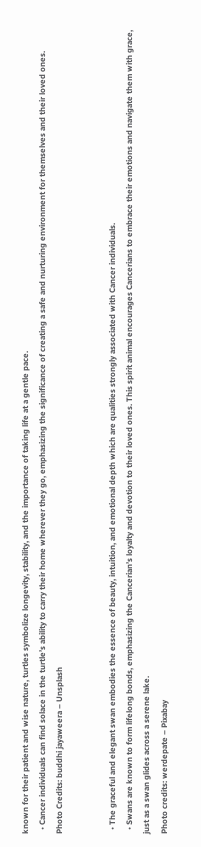known for their patient and wise nature, turtles symbolize longevity, stability, and the importance of taking life at a gentle pace.
  • Cancer individuals can find solace in the turtle’s ability to carry their home wherever they go, emphasizing the significance of creating a safe and nurturing environment for themselves and their loved ones.
Photo Credits: buddhi jayaweera – Unsplash


  • The graceful and elegant swan embodies the essence of beauty, intuition, and emotional depth which are qualities strongly associated with Cancer individuals.
  • Swans are known to form lifelong bonds, emphasizing the Cancerian’s loyalty and devotion to their loved ones. This spirit animal encourages Cancerians to embrace their emotions and navigate them with grace, just as a swan glides across a serene lake.
Photo credits: werdepate – Pixabay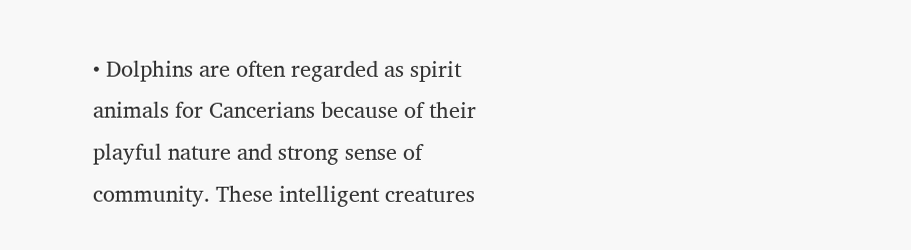• Dolphins are often regarded as spirit animals for Cancerians because of their playful nature and strong sense of community. These intelligent creatures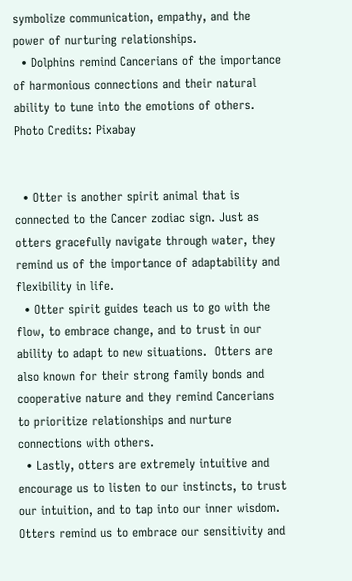symbolize communication, empathy, and the power of nurturing relationships.
  • Dolphins remind Cancerians of the importance of harmonious connections and their natural ability to tune into the emotions of others.
Photo Credits: Pixabay


  • Otter is another spirit animal that is connected to the Cancer zodiac sign. Just as otters gracefully navigate through water, they remind us of the importance of adaptability and flexibility in life.
  • Otter spirit guides teach us to go with the flow, to embrace change, and to trust in our ability to adapt to new situations.  Otters are also known for their strong family bonds and cooperative nature and they remind Cancerians to prioritize relationships and nurture connections with others.
  • Lastly, otters are extremely intuitive and encourage us to listen to our instincts, to trust our intuition, and to tap into our inner wisdom. Otters remind us to embrace our sensitivity and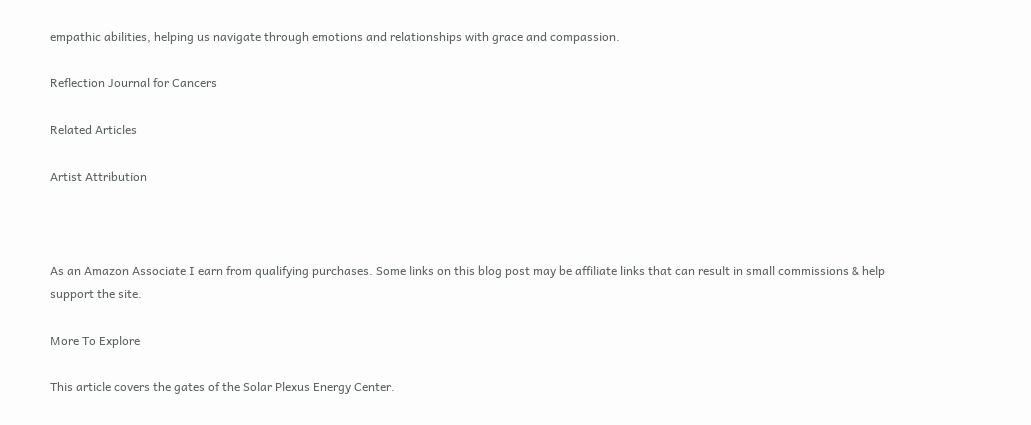empathic abilities, helping us navigate through emotions and relationships with grace and compassion.

Reflection Journal for Cancers

Related Articles

Artist Attribution



As an Amazon Associate I earn from qualifying purchases. Some links on this blog post may be affiliate links that can result in small commissions & help support the site.

More To Explore

This article covers the gates of the Solar Plexus Energy Center.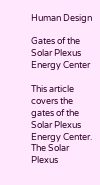Human Design

Gates of the Solar Plexus Energy Center

This article covers the gates of the Solar Plexus Energy Center. The Solar Plexus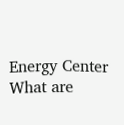Energy Center  What are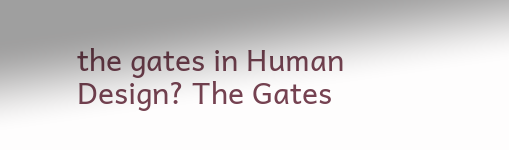the gates in Human Design? The Gates